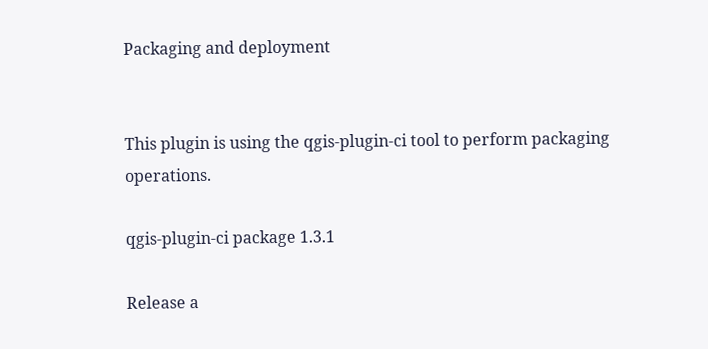Packaging and deployment


This plugin is using the qgis-plugin-ci tool to perform packaging operations.

qgis-plugin-ci package 1.3.1

Release a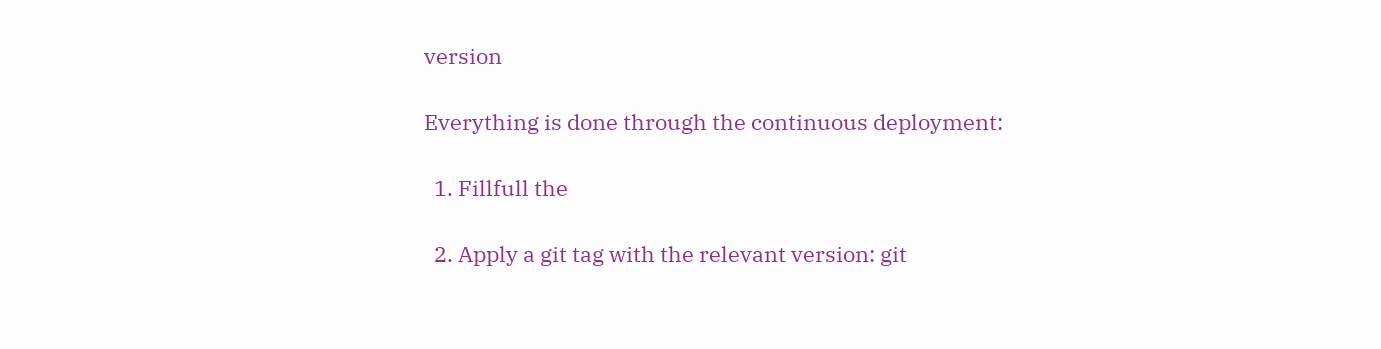version

Everything is done through the continuous deployment:

  1. Fillfull the

  2. Apply a git tag with the relevant version: git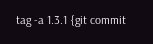tag -a 1.3.1 {git commit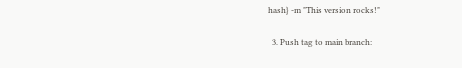hash} -m "This version rocks!"

  3. Push tag to main branch: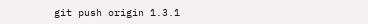git push origin 1.3.1